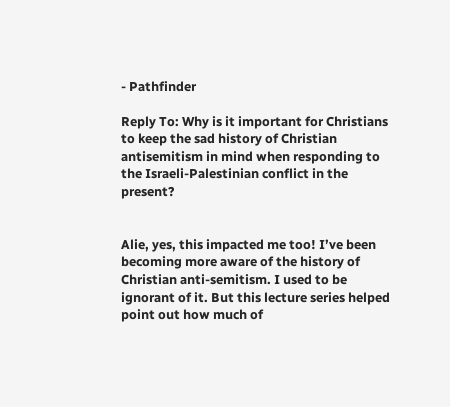- Pathfinder

Reply To: Why is it important for Christians to keep the sad history of Christian antisemitism in mind when responding to the Israeli-Palestinian conflict in the present?


Alie, yes, this impacted me too! I’ve been becoming more aware of the history of Christian anti-semitism. I used to be ignorant of it. But this lecture series helped point out how much of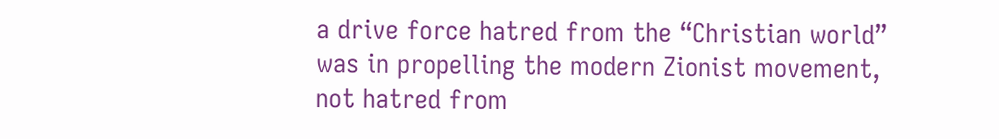a drive force hatred from the “Christian world” was in propelling the modern Zionist movement, not hatred from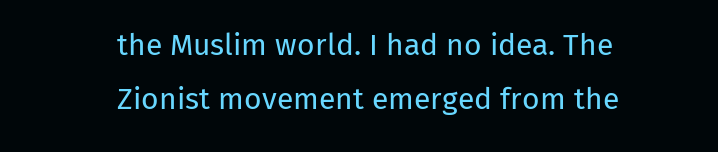the Muslim world. I had no idea. The Zionist movement emerged from the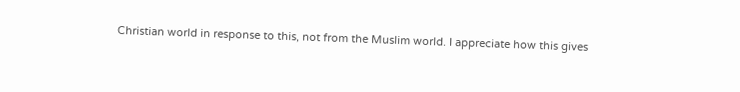Christian world in response to this, not from the Muslim world. I appreciate how this gives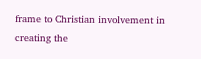frame to Christian involvement in creating the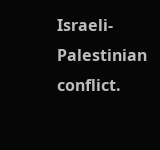Israeli-Palestinian conflict.